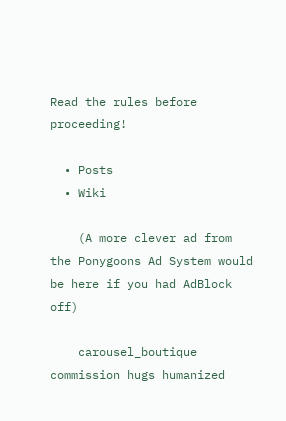Read the rules before proceeding!

  • Posts
  • Wiki

    (A more clever ad from the Ponygoons Ad System would be here if you had AdBlock off)

    carousel_boutique commission hugs humanized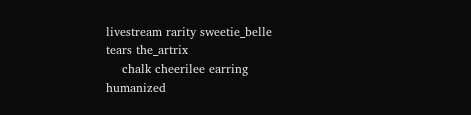livestream rarity sweetie_belle tears the_artrix
    chalk cheerilee earring humanized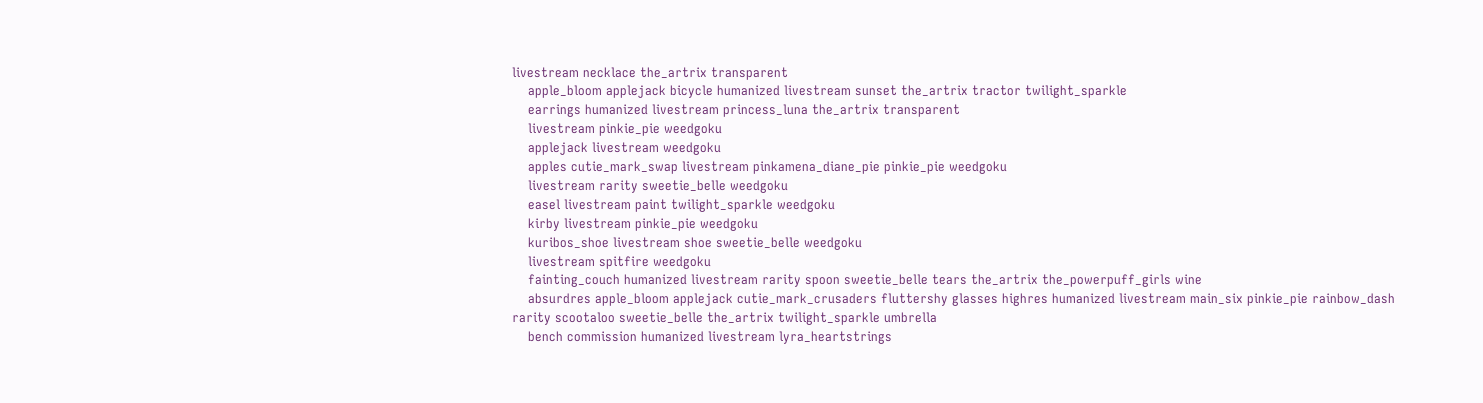livestream necklace the_artrix transparent
    apple_bloom applejack bicycle humanized livestream sunset the_artrix tractor twilight_sparkle
    earrings humanized livestream princess_luna the_artrix transparent
    livestream pinkie_pie weedgoku
    applejack livestream weedgoku
    apples cutie_mark_swap livestream pinkamena_diane_pie pinkie_pie weedgoku
    livestream rarity sweetie_belle weedgoku
    easel livestream paint twilight_sparkle weedgoku
    kirby livestream pinkie_pie weedgoku
    kuribos_shoe livestream shoe sweetie_belle weedgoku
    livestream spitfire weedgoku
    fainting_couch humanized livestream rarity spoon sweetie_belle tears the_artrix the_powerpuff_girls wine
    absurdres apple_bloom applejack cutie_mark_crusaders fluttershy glasses highres humanized livestream main_six pinkie_pie rainbow_dash rarity scootaloo sweetie_belle the_artrix twilight_sparkle umbrella
    bench commission humanized livestream lyra_heartstrings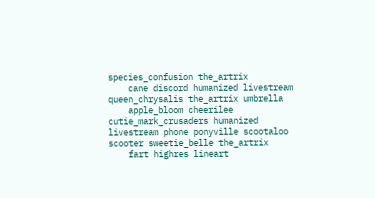species_confusion the_artrix
    cane discord humanized livestream queen_chrysalis the_artrix umbrella
    apple_bloom cheerilee cutie_mark_crusaders humanized livestream phone ponyville scootaloo scooter sweetie_belle the_artrix
    fart highres lineart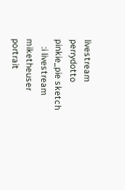livestream perrydotto pinkie_pie sketch
    :i livestream miketheuser portrait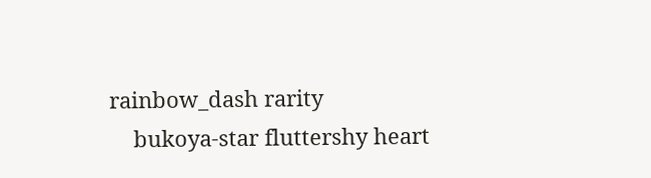rainbow_dash rarity
    bukoya-star fluttershy heart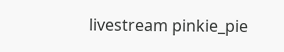livestream pinkie_pie